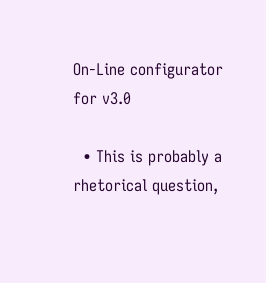On-Line configurator for v3.0

  • This is probably a rhetorical question,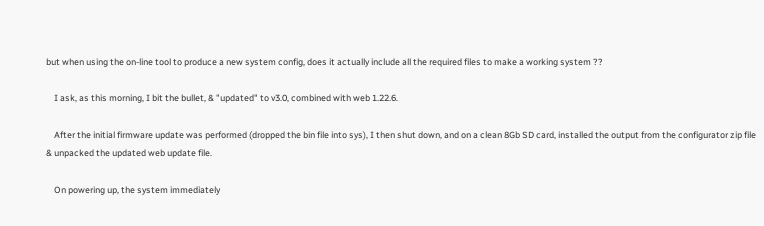but when using the on-line tool to produce a new system config, does it actually include all the required files to make a working system ??

    I ask, as this morning, I bit the bullet, & "updated" to v3.0, combined with web 1.22.6.

    After the initial firmware update was performed (dropped the bin file into sys), I then shut down, and on a clean 8Gb SD card, installed the output from the configurator zip file & unpacked the updated web update file.

    On powering up, the system immediately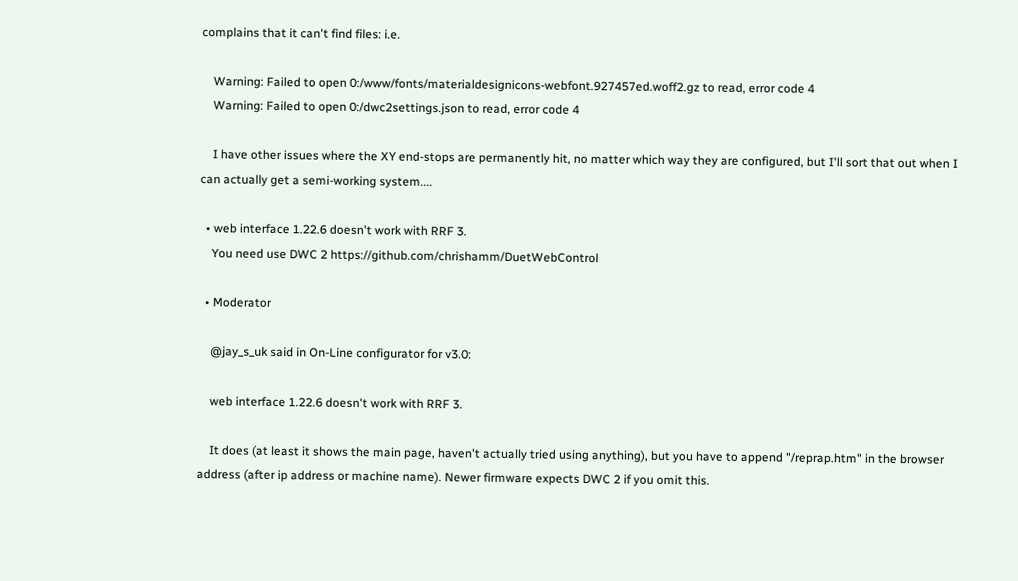complains that it can't find files: i.e.

    Warning: Failed to open 0:/www/fonts/materialdesignicons-webfont.927457ed.woff2.gz to read, error code 4
    Warning: Failed to open 0:/dwc2settings.json to read, error code 4

    I have other issues where the XY end-stops are permanently hit, no matter which way they are configured, but I'll sort that out when I can actually get a semi-working system....

  • web interface 1.22.6 doesn't work with RRF 3.
    You need use DWC 2 https://github.com/chrishamm/DuetWebControl

  • Moderator

    @jay_s_uk said in On-Line configurator for v3.0:

    web interface 1.22.6 doesn't work with RRF 3.

    It does (at least it shows the main page, haven't actually tried using anything), but you have to append "/reprap.htm" in the browser address (after ip address or machine name). Newer firmware expects DWC 2 if you omit this.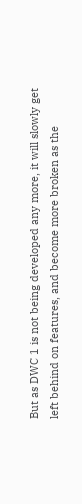But as DWC 1 is not being developed any more, it will slowly get left behind on features, and become more broken as the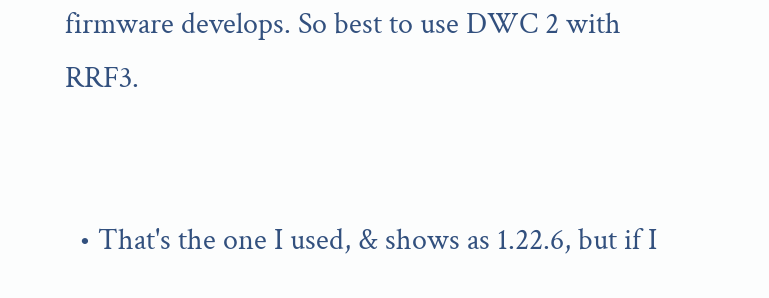firmware develops. So best to use DWC 2 with RRF3.


  • That's the one I used, & shows as 1.22.6, but if I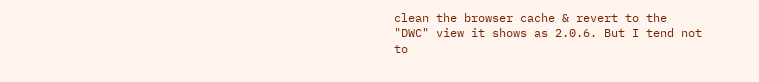clean the browser cache & revert to the "DWC" view it shows as 2.0.6. But I tend not to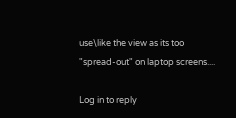use\like the view as its too "spread-out" on laptop screens....

Log in to reply